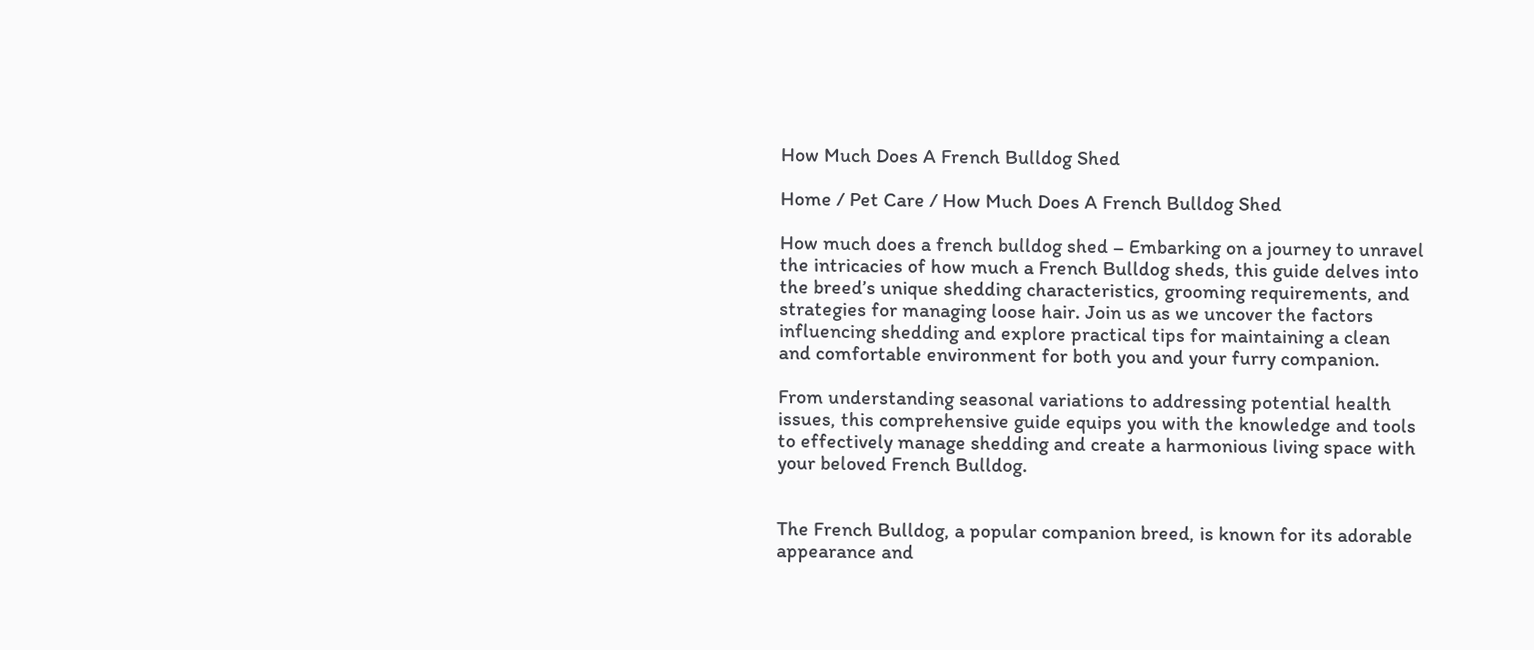How Much Does A French Bulldog Shed

Home / Pet Care / How Much Does A French Bulldog Shed

How much does a french bulldog shed – Embarking on a journey to unravel the intricacies of how much a French Bulldog sheds, this guide delves into the breed’s unique shedding characteristics, grooming requirements, and strategies for managing loose hair. Join us as we uncover the factors influencing shedding and explore practical tips for maintaining a clean and comfortable environment for both you and your furry companion.

From understanding seasonal variations to addressing potential health issues, this comprehensive guide equips you with the knowledge and tools to effectively manage shedding and create a harmonious living space with your beloved French Bulldog.


The French Bulldog, a popular companion breed, is known for its adorable appearance and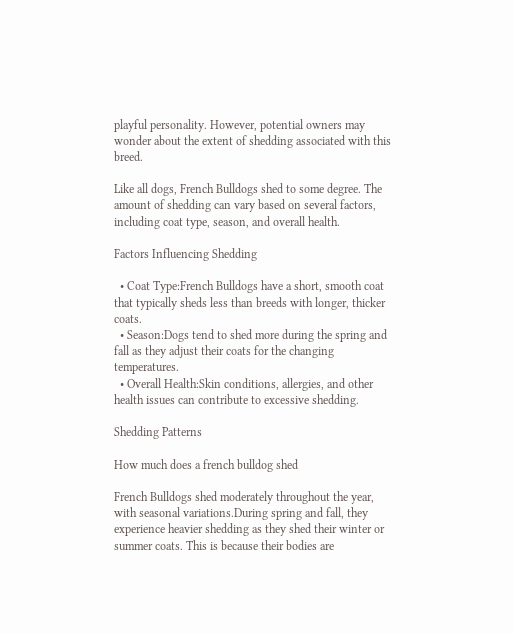playful personality. However, potential owners may wonder about the extent of shedding associated with this breed.

Like all dogs, French Bulldogs shed to some degree. The amount of shedding can vary based on several factors, including coat type, season, and overall health.

Factors Influencing Shedding

  • Coat Type:French Bulldogs have a short, smooth coat that typically sheds less than breeds with longer, thicker coats.
  • Season:Dogs tend to shed more during the spring and fall as they adjust their coats for the changing temperatures.
  • Overall Health:Skin conditions, allergies, and other health issues can contribute to excessive shedding.

Shedding Patterns

How much does a french bulldog shed

French Bulldogs shed moderately throughout the year, with seasonal variations.During spring and fall, they experience heavier shedding as they shed their winter or summer coats. This is because their bodies are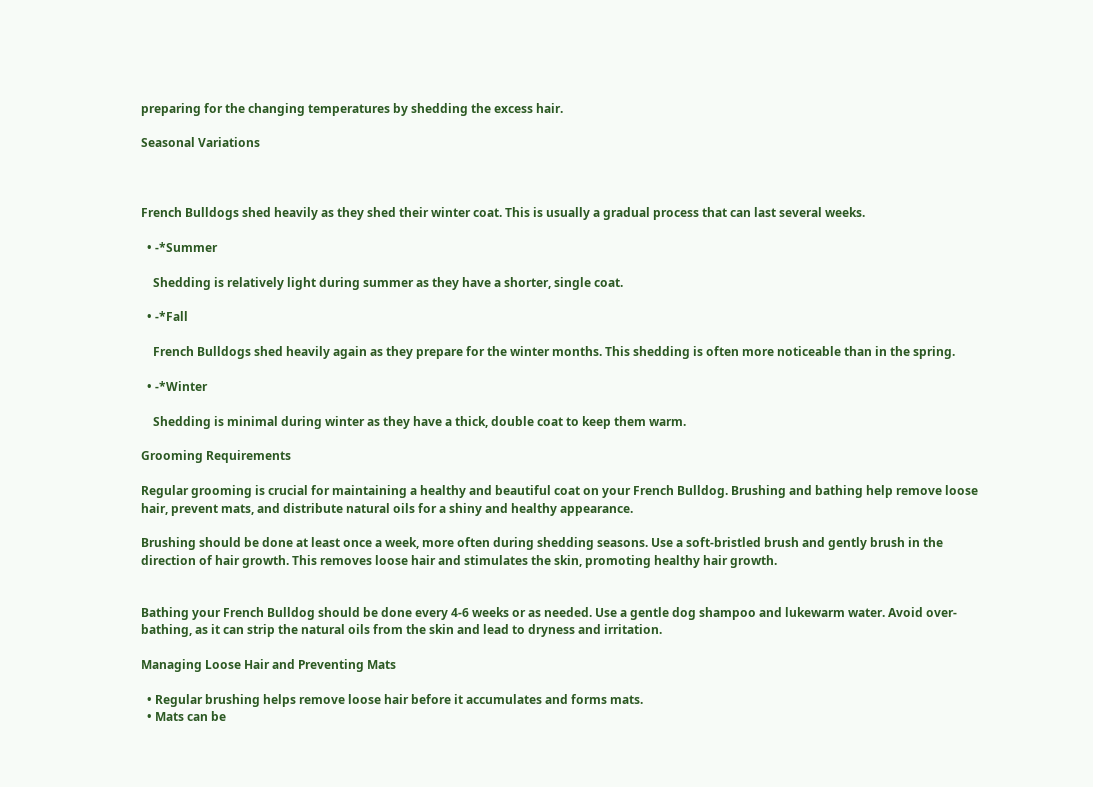preparing for the changing temperatures by shedding the excess hair.

Seasonal Variations



French Bulldogs shed heavily as they shed their winter coat. This is usually a gradual process that can last several weeks.

  • -*Summer

    Shedding is relatively light during summer as they have a shorter, single coat.

  • -*Fall

    French Bulldogs shed heavily again as they prepare for the winter months. This shedding is often more noticeable than in the spring.

  • -*Winter

    Shedding is minimal during winter as they have a thick, double coat to keep them warm.

Grooming Requirements

Regular grooming is crucial for maintaining a healthy and beautiful coat on your French Bulldog. Brushing and bathing help remove loose hair, prevent mats, and distribute natural oils for a shiny and healthy appearance.

Brushing should be done at least once a week, more often during shedding seasons. Use a soft-bristled brush and gently brush in the direction of hair growth. This removes loose hair and stimulates the skin, promoting healthy hair growth.


Bathing your French Bulldog should be done every 4-6 weeks or as needed. Use a gentle dog shampoo and lukewarm water. Avoid over-bathing, as it can strip the natural oils from the skin and lead to dryness and irritation.

Managing Loose Hair and Preventing Mats

  • Regular brushing helps remove loose hair before it accumulates and forms mats.
  • Mats can be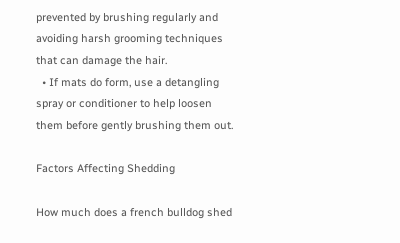prevented by brushing regularly and avoiding harsh grooming techniques that can damage the hair.
  • If mats do form, use a detangling spray or conditioner to help loosen them before gently brushing them out.

Factors Affecting Shedding

How much does a french bulldog shed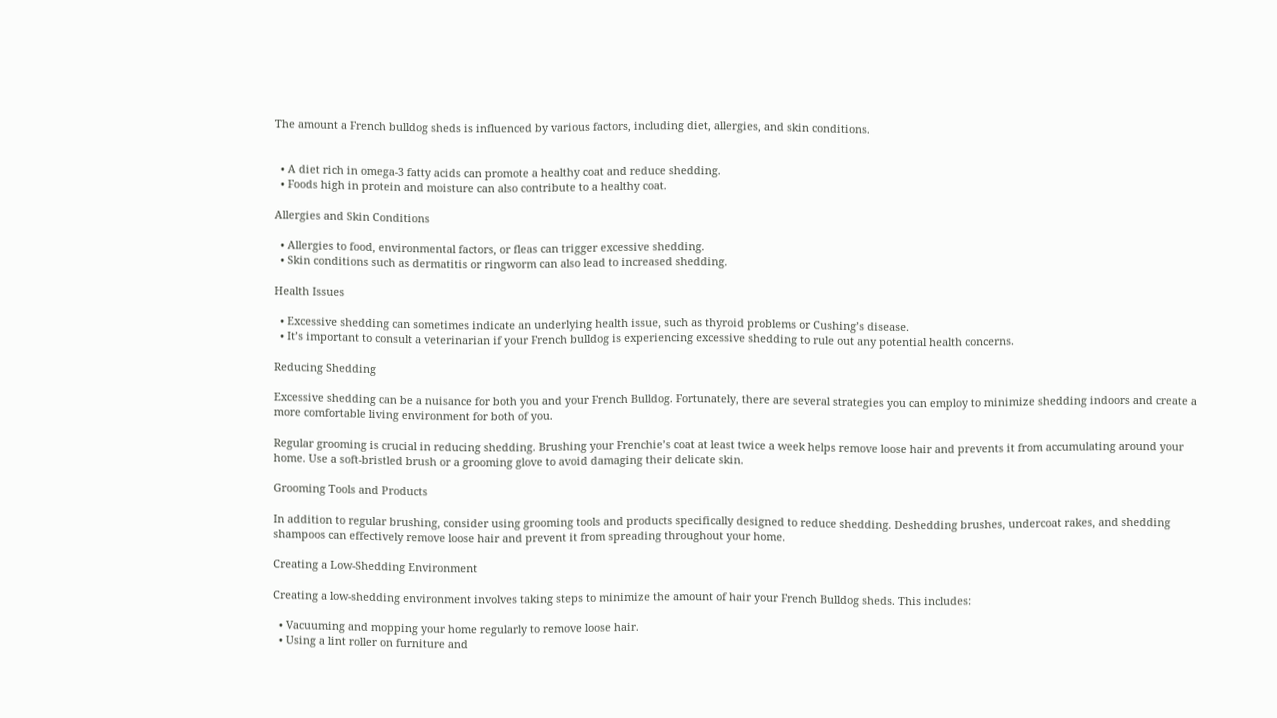The amount a French bulldog sheds is influenced by various factors, including diet, allergies, and skin conditions.


  • A diet rich in omega-3 fatty acids can promote a healthy coat and reduce shedding.
  • Foods high in protein and moisture can also contribute to a healthy coat.

Allergies and Skin Conditions

  • Allergies to food, environmental factors, or fleas can trigger excessive shedding.
  • Skin conditions such as dermatitis or ringworm can also lead to increased shedding.

Health Issues

  • Excessive shedding can sometimes indicate an underlying health issue, such as thyroid problems or Cushing’s disease.
  • It’s important to consult a veterinarian if your French bulldog is experiencing excessive shedding to rule out any potential health concerns.

Reducing Shedding

Excessive shedding can be a nuisance for both you and your French Bulldog. Fortunately, there are several strategies you can employ to minimize shedding indoors and create a more comfortable living environment for both of you.

Regular grooming is crucial in reducing shedding. Brushing your Frenchie’s coat at least twice a week helps remove loose hair and prevents it from accumulating around your home. Use a soft-bristled brush or a grooming glove to avoid damaging their delicate skin.

Grooming Tools and Products

In addition to regular brushing, consider using grooming tools and products specifically designed to reduce shedding. Deshedding brushes, undercoat rakes, and shedding shampoos can effectively remove loose hair and prevent it from spreading throughout your home.

Creating a Low-Shedding Environment

Creating a low-shedding environment involves taking steps to minimize the amount of hair your French Bulldog sheds. This includes:

  • Vacuuming and mopping your home regularly to remove loose hair.
  • Using a lint roller on furniture and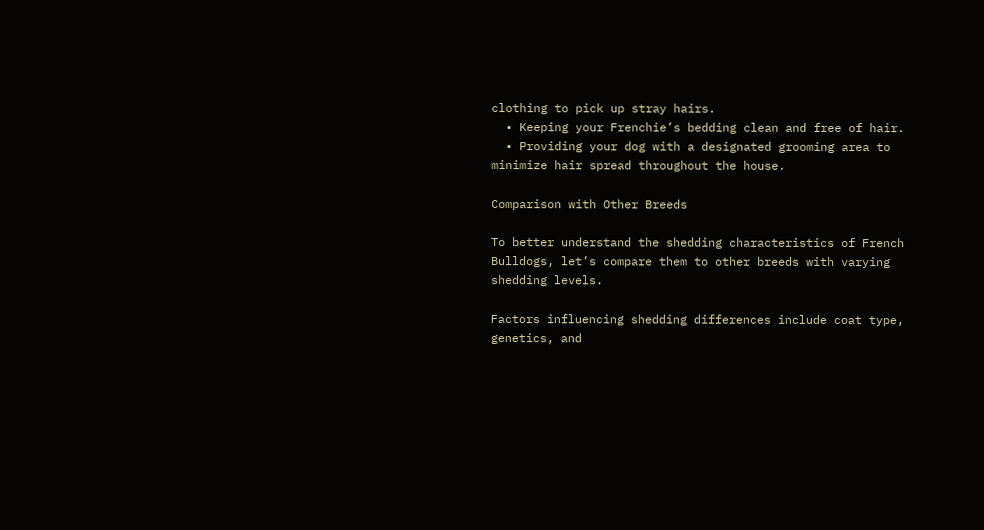clothing to pick up stray hairs.
  • Keeping your Frenchie’s bedding clean and free of hair.
  • Providing your dog with a designated grooming area to minimize hair spread throughout the house.

Comparison with Other Breeds

To better understand the shedding characteristics of French Bulldogs, let’s compare them to other breeds with varying shedding levels.

Factors influencing shedding differences include coat type, genetics, and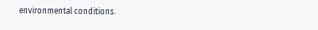environmental conditions.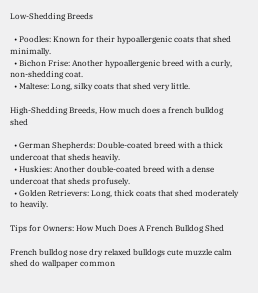Low-Shedding Breeds

  • Poodles: Known for their hypoallergenic coats that shed minimally.
  • Bichon Frise: Another hypoallergenic breed with a curly, non-shedding coat.
  • Maltese: Long, silky coats that shed very little.

High-Shedding Breeds, How much does a french bulldog shed

  • German Shepherds: Double-coated breed with a thick undercoat that sheds heavily.
  • Huskies: Another double-coated breed with a dense undercoat that sheds profusely.
  • Golden Retrievers: Long, thick coats that shed moderately to heavily.

Tips for Owners: How Much Does A French Bulldog Shed

French bulldog nose dry relaxed bulldogs cute muzzle calm shed do wallpaper common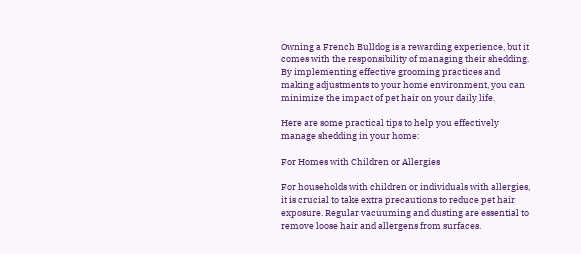Owning a French Bulldog is a rewarding experience, but it comes with the responsibility of managing their shedding. By implementing effective grooming practices and making adjustments to your home environment, you can minimize the impact of pet hair on your daily life.

Here are some practical tips to help you effectively manage shedding in your home:

For Homes with Children or Allergies

For households with children or individuals with allergies, it is crucial to take extra precautions to reduce pet hair exposure. Regular vacuuming and dusting are essential to remove loose hair and allergens from surfaces.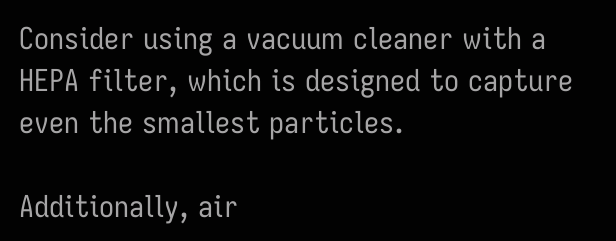Consider using a vacuum cleaner with a HEPA filter, which is designed to capture even the smallest particles.

Additionally, air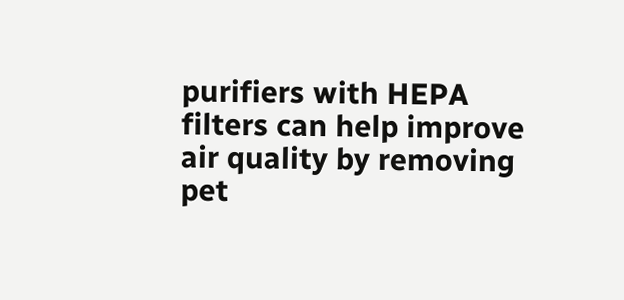purifiers with HEPA filters can help improve air quality by removing pet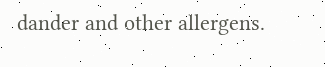dander and other allergens.